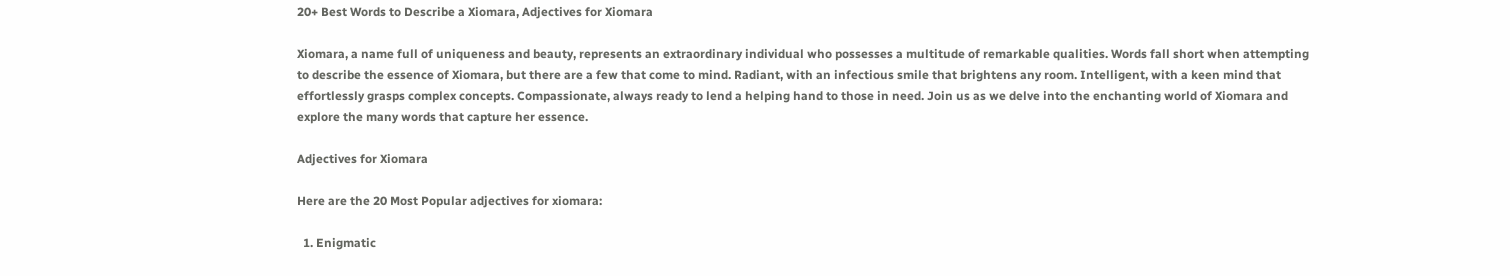20+ Best Words to Describe a Xiomara, Adjectives for Xiomara

Xiomara, a name full of uniqueness and beauty, represents an extraordinary individual who possesses a multitude of remarkable qualities. Words fall short when attempting to describe the essence of Xiomara, but there are a few that come to mind. Radiant, with an infectious smile that brightens any room. Intelligent, with a keen mind that effortlessly grasps complex concepts. Compassionate, always ready to lend a helping hand to those in need. Join us as we delve into the enchanting world of Xiomara and explore the many words that capture her essence.

Adjectives for Xiomara

Here are the 20 Most Popular adjectives for xiomara:

  1. Enigmatic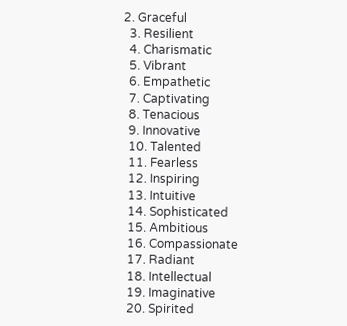2. Graceful
  3. Resilient
  4. Charismatic
  5. Vibrant
  6. Empathetic
  7. Captivating
  8. Tenacious
  9. Innovative
  10. Talented
  11. Fearless
  12. Inspiring
  13. Intuitive
  14. Sophisticated
  15. Ambitious
  16. Compassionate
  17. Radiant
  18. Intellectual
  19. Imaginative
  20. Spirited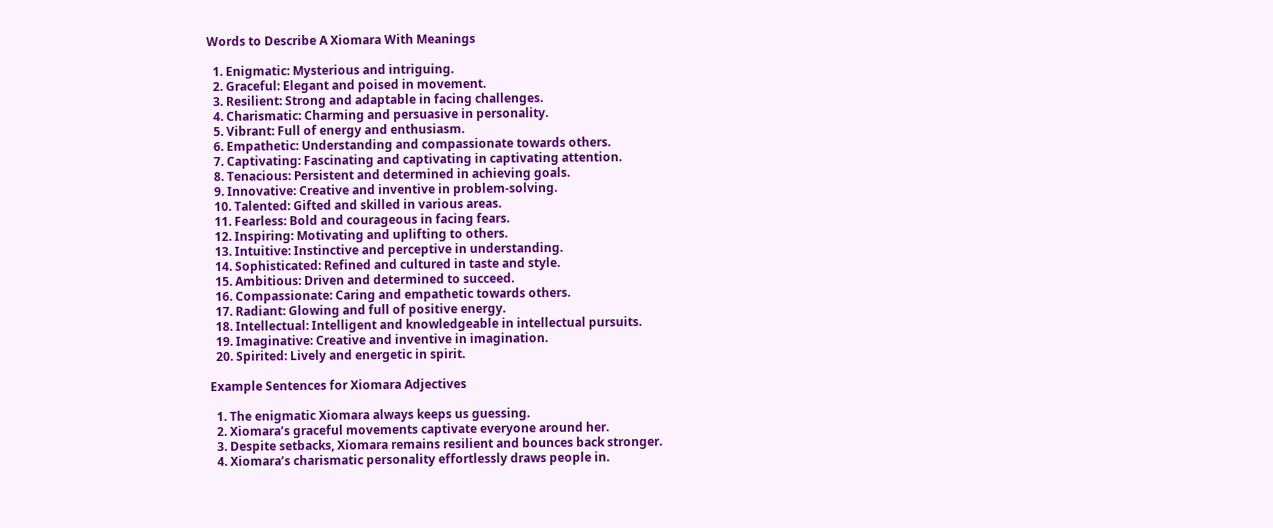Words to Describe A Xiomara With Meanings

  1. Enigmatic: Mysterious and intriguing.
  2. Graceful: Elegant and poised in movement.
  3. Resilient: Strong and adaptable in facing challenges.
  4. Charismatic: Charming and persuasive in personality.
  5. Vibrant: Full of energy and enthusiasm.
  6. Empathetic: Understanding and compassionate towards others.
  7. Captivating: Fascinating and captivating in captivating attention.
  8. Tenacious: Persistent and determined in achieving goals.
  9. Innovative: Creative and inventive in problem-solving.
  10. Talented: Gifted and skilled in various areas.
  11. Fearless: Bold and courageous in facing fears.
  12. Inspiring: Motivating and uplifting to others.
  13. Intuitive: Instinctive and perceptive in understanding.
  14. Sophisticated: Refined and cultured in taste and style.
  15. Ambitious: Driven and determined to succeed.
  16. Compassionate: Caring and empathetic towards others.
  17. Radiant: Glowing and full of positive energy.
  18. Intellectual: Intelligent and knowledgeable in intellectual pursuits.
  19. Imaginative: Creative and inventive in imagination.
  20. Spirited: Lively and energetic in spirit.

Example Sentences for Xiomara Adjectives

  1. The enigmatic Xiomara always keeps us guessing.
  2. Xiomara’s graceful movements captivate everyone around her.
  3. Despite setbacks, Xiomara remains resilient and bounces back stronger.
  4. Xiomara’s charismatic personality effortlessly draws people in.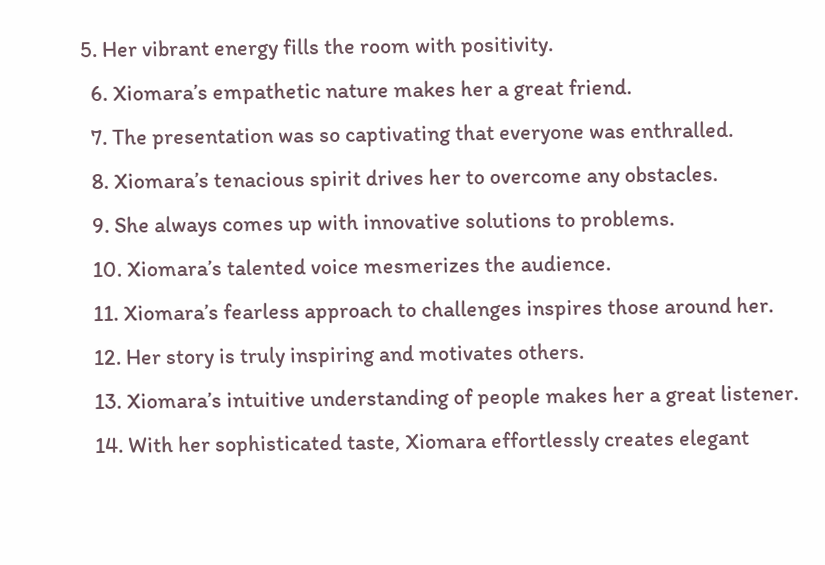5. Her vibrant energy fills the room with positivity.
  6. Xiomara’s empathetic nature makes her a great friend.
  7. The presentation was so captivating that everyone was enthralled.
  8. Xiomara’s tenacious spirit drives her to overcome any obstacles.
  9. She always comes up with innovative solutions to problems.
  10. Xiomara’s talented voice mesmerizes the audience.
  11. Xiomara’s fearless approach to challenges inspires those around her.
  12. Her story is truly inspiring and motivates others.
  13. Xiomara’s intuitive understanding of people makes her a great listener.
  14. With her sophisticated taste, Xiomara effortlessly creates elegant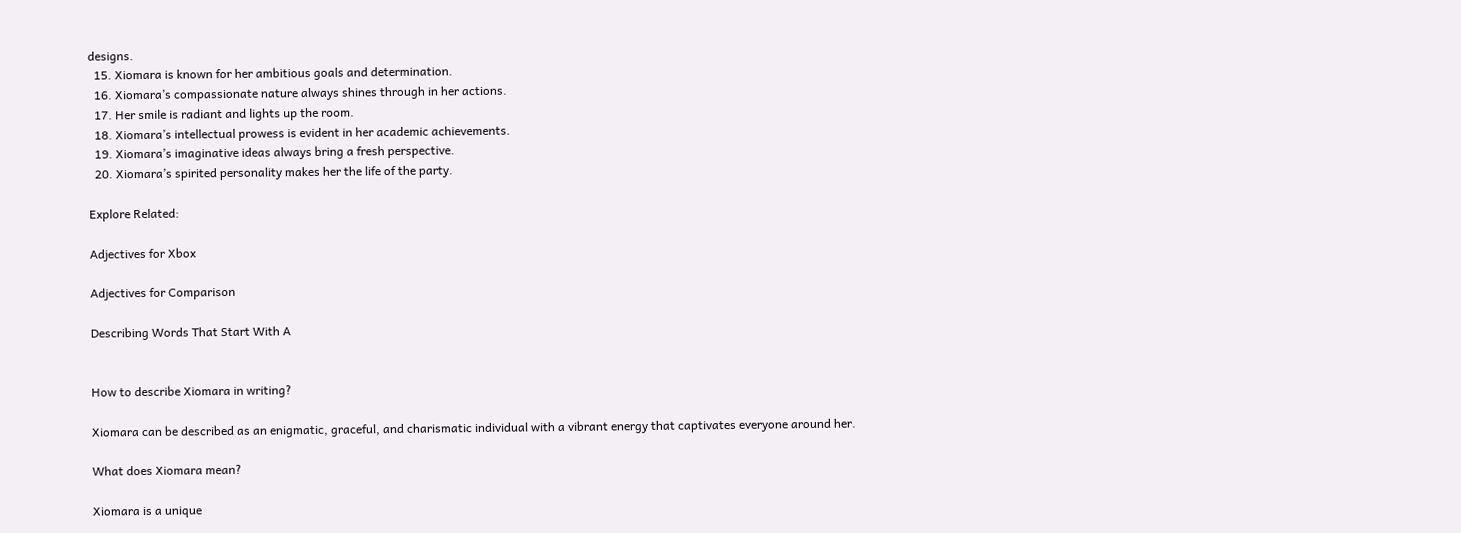designs.
  15. Xiomara is known for her ambitious goals and determination.
  16. Xiomara’s compassionate nature always shines through in her actions.
  17. Her smile is radiant and lights up the room.
  18. Xiomara’s intellectual prowess is evident in her academic achievements.
  19. Xiomara’s imaginative ideas always bring a fresh perspective.
  20. Xiomara’s spirited personality makes her the life of the party.

Explore Related:

Adjectives for Xbox

Adjectives for Comparison

Describing Words That Start With A


How to describe Xiomara in writing?

Xiomara can be described as an enigmatic, graceful, and charismatic individual with a vibrant energy that captivates everyone around her.

What does Xiomara mean?

Xiomara is a unique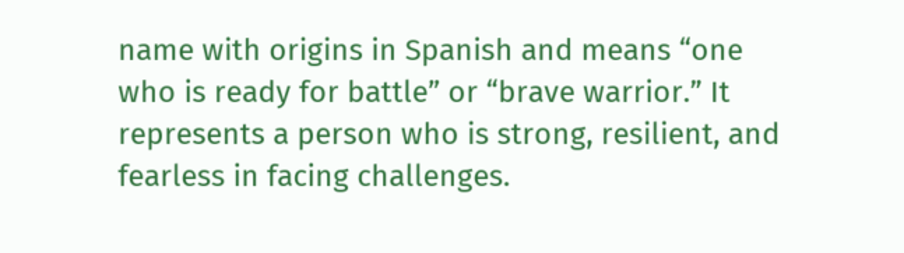name with origins in Spanish and means “one who is ready for battle” or “brave warrior.” It represents a person who is strong, resilient, and fearless in facing challenges.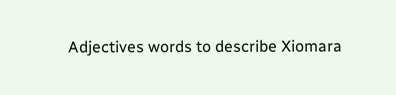Adjectives words to describe Xiomara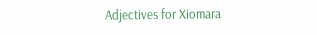Adjectives for Xiomara